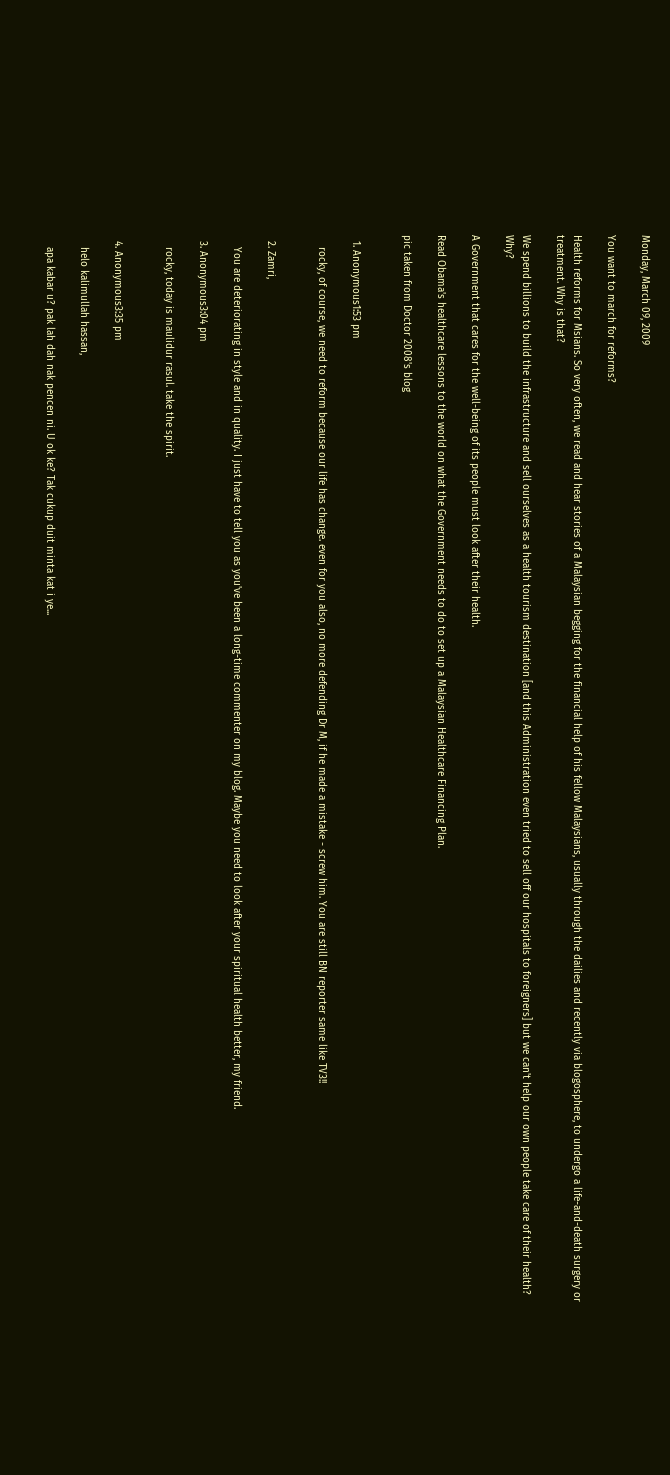Monday, March 09, 2009

You want to march for reforms?

Health reforms for Msians. So very often, we read and hear stories of a Malaysian begging for the financial help of his fellow Malaysians, usually through the dailies and recently via blogosphere, to undergo a life-and-death surgery or treatment. Why is that?

We spend billions to build the infrastructure and sell ourselves as a health tourism destination [and this Administration even tried to sell off our hospitals to foreigners] but we can't help our own people take care of their health? Why?

A Government that cares for the well-being of its people must look after their health.

Read Obama's healthcare lessons to the world on what the Government needs to do to set up a Malaysian Healthcare Financing Plan.

pic taken from Doctor 2008's blog


  1. Anonymous1:53 pm

    rocky, of course, we need to reform because our life has change. even for you also, no more defending Dr M, if he made a mistake - screw him. You are still BN reporter same like TV3!!


  2. Zamri,

    You are deteriorating in style and in quality. I just have to tell you as you've been a long-time commenter on my blog. Maybe you need to look after your spiritual health better, my friend.

  3. Anonymous3:04 pm

    rocky, today is maulidur rasul. take the spirit.


  4. Anonymous3:35 pm

    helo kalimullah hassan,

    apa kabar u? pak lah dah nak pencen ni. U ok ke? Tak cukup duit minta kat i ye...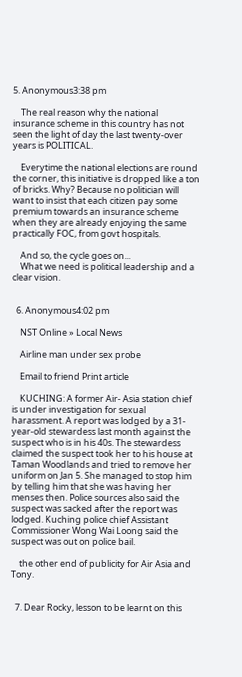5. Anonymous3:38 pm

    The real reason why the national insurance scheme in this country has not seen the light of day the last twenty-over years is POLITICAL.

    Everytime the national elections are round the corner, this initiative is dropped like a ton of bricks. Why? Because no politician will want to insist that each citizen pay some premium towards an insurance scheme when they are already enjoying the same practically FOC, from govt hospitals.

    And so, the cycle goes on...
    What we need is political leadership and a clear vision.


  6. Anonymous4:02 pm

    NST Online » Local News

    Airline man under sex probe

    Email to friend Print article

    KUCHING: A former Air- Asia station chief is under investigation for sexual harassment. A report was lodged by a 31-year-old stewardess last month against the suspect who is in his 40s. The stewardess claimed the suspect took her to his house at Taman Woodlands and tried to remove her uniform on Jan 5. She managed to stop him by telling him that she was having her menses then. Police sources also said the suspect was sacked after the report was lodged. Kuching police chief Assistant Commissioner Wong Wai Loong said the suspect was out on police bail.

    the other end of publicity for Air Asia and Tony.


  7. Dear Rocky, lesson to be learnt on this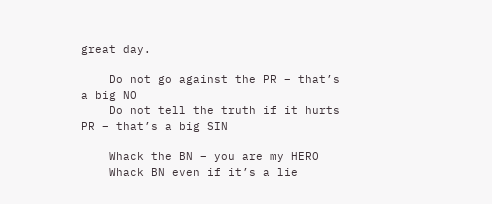great day.

    Do not go against the PR – that’s a big NO
    Do not tell the truth if it hurts PR – that’s a big SIN

    Whack the BN – you are my HERO
    Whack BN even if it’s a lie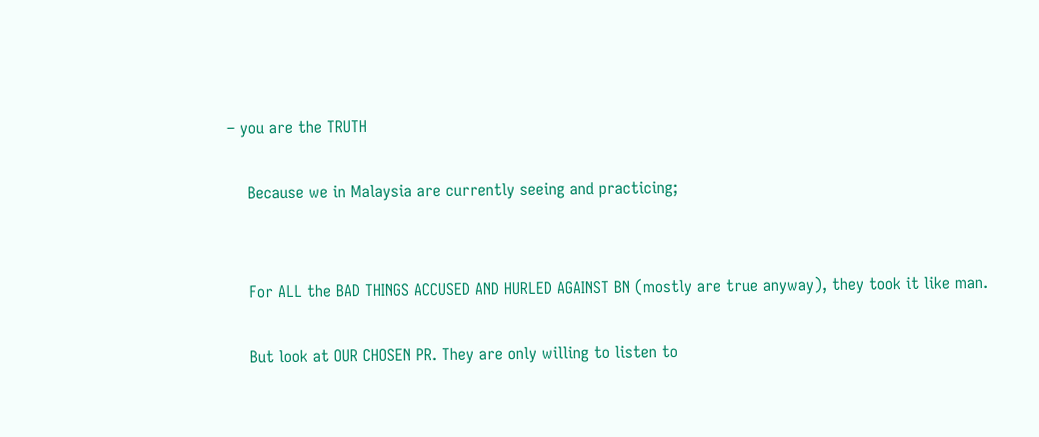– you are the TRUTH

    Because we in Malaysia are currently seeing and practicing;


    For ALL the BAD THINGS ACCUSED AND HURLED AGAINST BN (mostly are true anyway), they took it like man.

    But look at OUR CHOSEN PR. They are only willing to listen to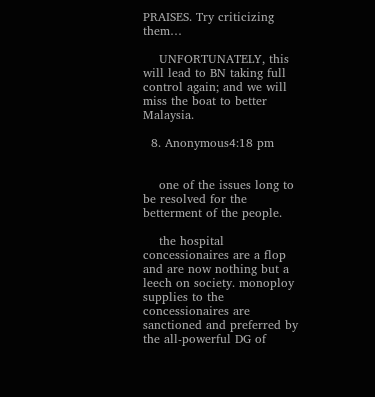PRAISES. Try criticizing them…

    UNFORTUNATELY, this will lead to BN taking full control again; and we will miss the boat to better Malaysia.

  8. Anonymous4:18 pm


    one of the issues long to be resolved for the betterment of the people.

    the hospital concessionaires are a flop and are now nothing but a leech on society. monoploy supplies to the concessionaires are sanctioned and preferred by the all-powerful DG of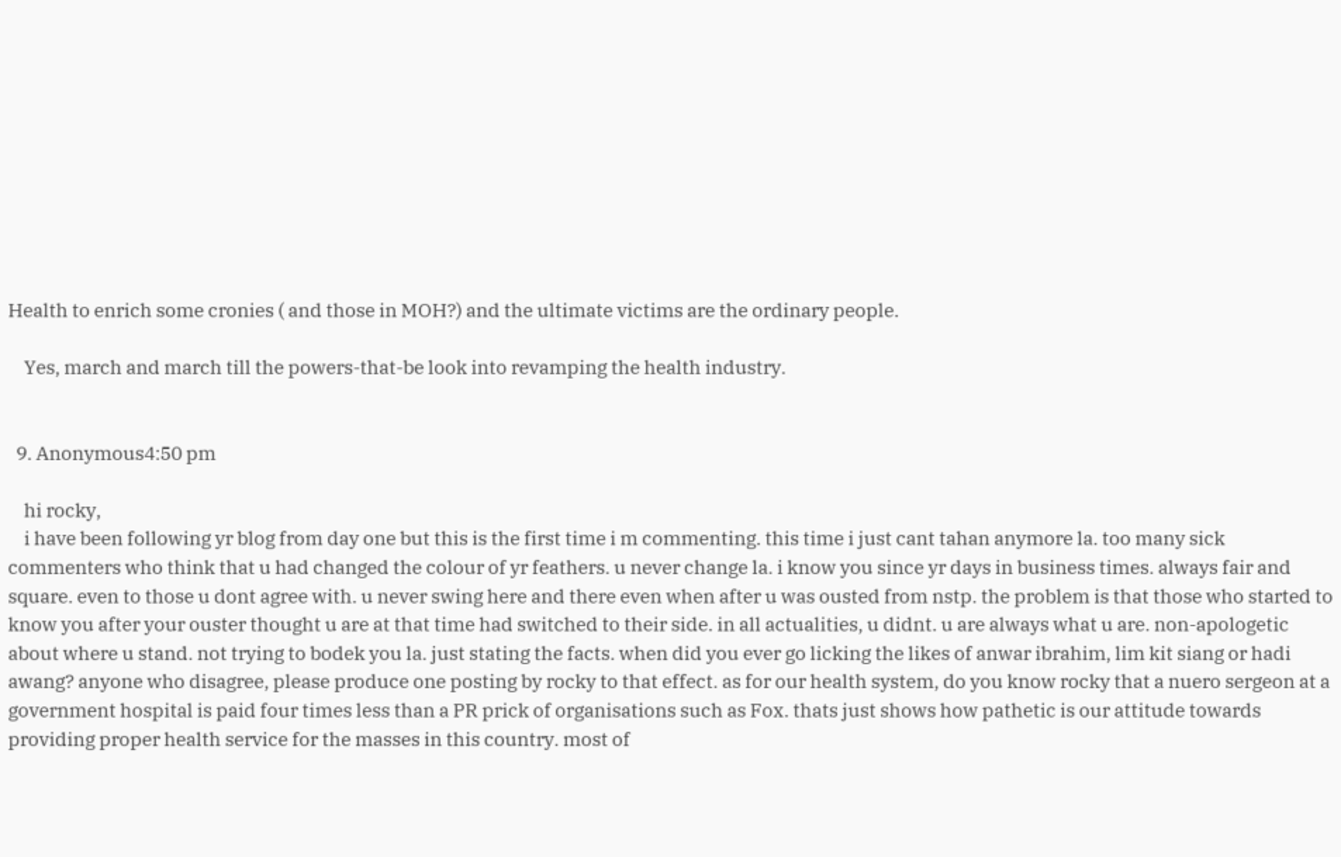Health to enrich some cronies ( and those in MOH?) and the ultimate victims are the ordinary people.

    Yes, march and march till the powers-that-be look into revamping the health industry.


  9. Anonymous4:50 pm

    hi rocky,
    i have been following yr blog from day one but this is the first time i m commenting. this time i just cant tahan anymore la. too many sick commenters who think that u had changed the colour of yr feathers. u never change la. i know you since yr days in business times. always fair and square. even to those u dont agree with. u never swing here and there even when after u was ousted from nstp. the problem is that those who started to know you after your ouster thought u are at that time had switched to their side. in all actualities, u didnt. u are always what u are. non-apologetic about where u stand. not trying to bodek you la. just stating the facts. when did you ever go licking the likes of anwar ibrahim, lim kit siang or hadi awang? anyone who disagree, please produce one posting by rocky to that effect. as for our health system, do you know rocky that a nuero sergeon at a government hospital is paid four times less than a PR prick of organisations such as Fox. thats just shows how pathetic is our attitude towards providing proper health service for the masses in this country. most of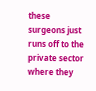these surgeons just runs off to the private sector where they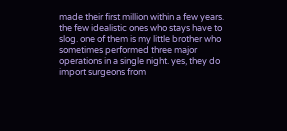made their first million within a few years. the few idealistic ones who stays have to slog. one of them is my little brother who sometimes performed three major operations in a single night. yes, they do import surgeons from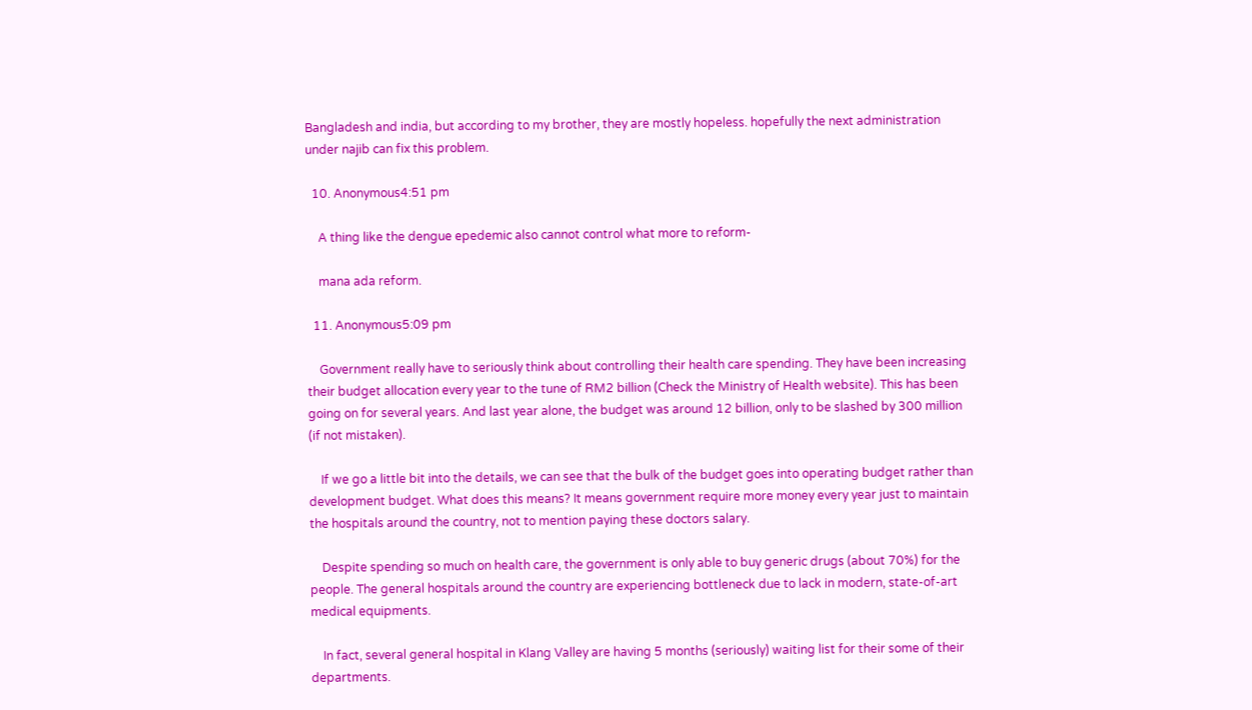Bangladesh and india, but according to my brother, they are mostly hopeless. hopefully the next administration under najib can fix this problem.

  10. Anonymous4:51 pm

    A thing like the dengue epedemic also cannot control what more to reform-

    mana ada reform.

  11. Anonymous5:09 pm

    Government really have to seriously think about controlling their health care spending. They have been increasing their budget allocation every year to the tune of RM2 billion (Check the Ministry of Health website). This has been going on for several years. And last year alone, the budget was around 12 billion, only to be slashed by 300 million (if not mistaken).

    If we go a little bit into the details, we can see that the bulk of the budget goes into operating budget rather than development budget. What does this means? It means government require more money every year just to maintain the hospitals around the country, not to mention paying these doctors salary.

    Despite spending so much on health care, the government is only able to buy generic drugs (about 70%) for the people. The general hospitals around the country are experiencing bottleneck due to lack in modern, state-of-art medical equipments.

    In fact, several general hospital in Klang Valley are having 5 months (seriously) waiting list for their some of their departments.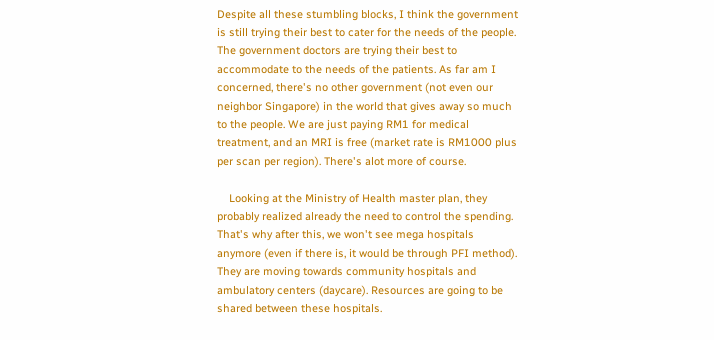Despite all these stumbling blocks, I think the government is still trying their best to cater for the needs of the people. The government doctors are trying their best to accommodate to the needs of the patients. As far am I concerned, there's no other government (not even our neighbor Singapore) in the world that gives away so much to the people. We are just paying RM1 for medical treatment, and an MRI is free (market rate is RM1000 plus per scan per region). There's alot more of course.

    Looking at the Ministry of Health master plan, they probably realized already the need to control the spending. That's why after this, we won't see mega hospitals anymore (even if there is, it would be through PFI method). They are moving towards community hospitals and ambulatory centers (daycare). Resources are going to be shared between these hospitals.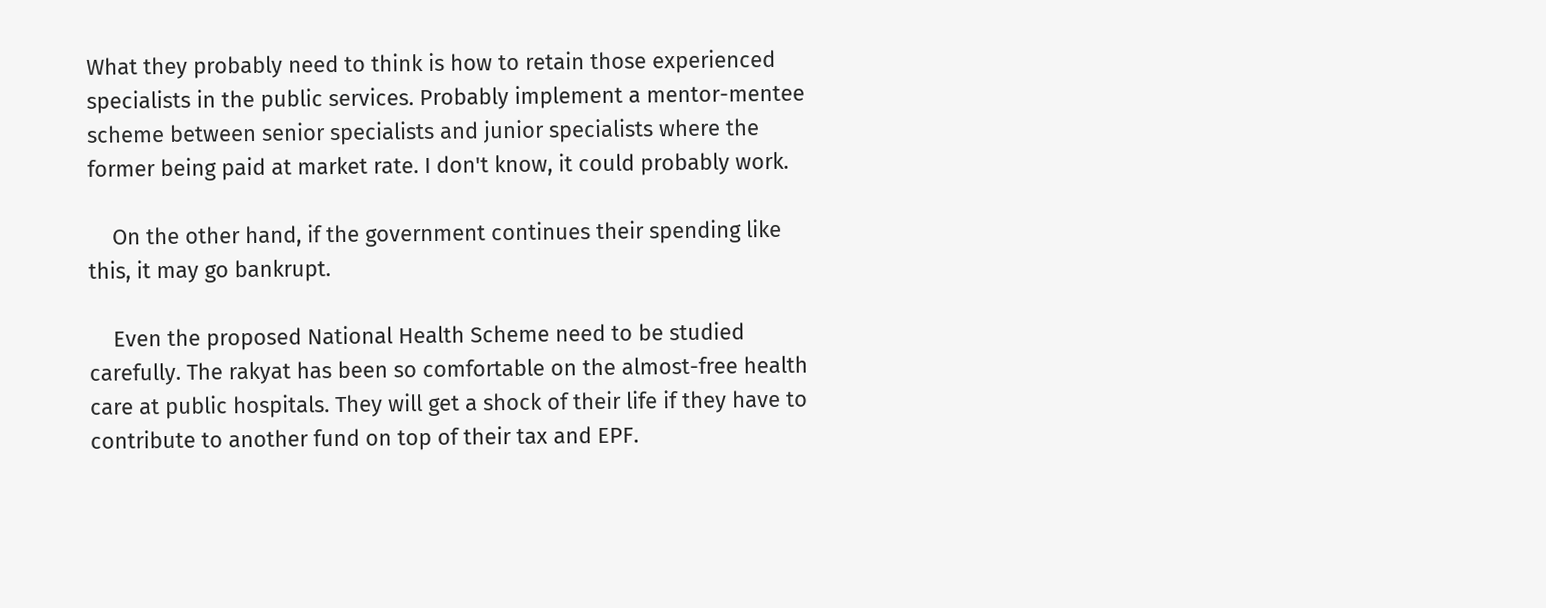What they probably need to think is how to retain those experienced specialists in the public services. Probably implement a mentor-mentee scheme between senior specialists and junior specialists where the former being paid at market rate. I don't know, it could probably work.

    On the other hand, if the government continues their spending like this, it may go bankrupt.

    Even the proposed National Health Scheme need to be studied carefully. The rakyat has been so comfortable on the almost-free health care at public hospitals. They will get a shock of their life if they have to contribute to another fund on top of their tax and EPF.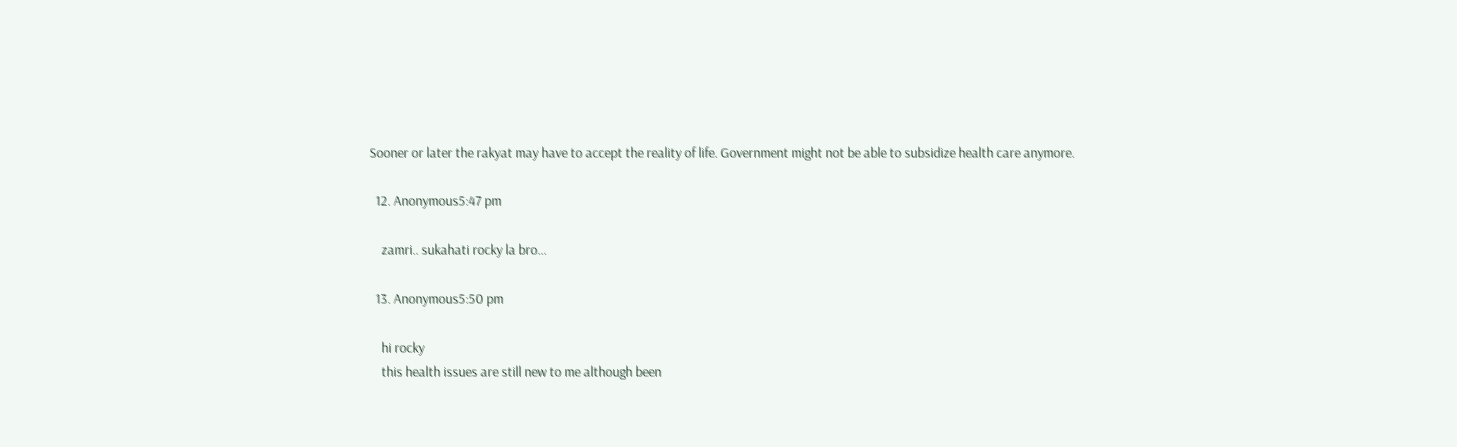Sooner or later the rakyat may have to accept the reality of life. Government might not be able to subsidize health care anymore.

  12. Anonymous5:47 pm

    zamri.. sukahati rocky la bro...

  13. Anonymous5:50 pm

    hi rocky
    this health issues are still new to me although been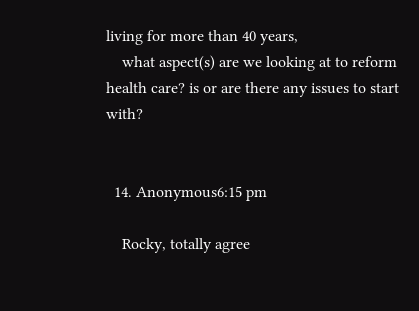living for more than 40 years,
    what aspect(s) are we looking at to reform health care? is or are there any issues to start with?


  14. Anonymous6:15 pm

    Rocky, totally agree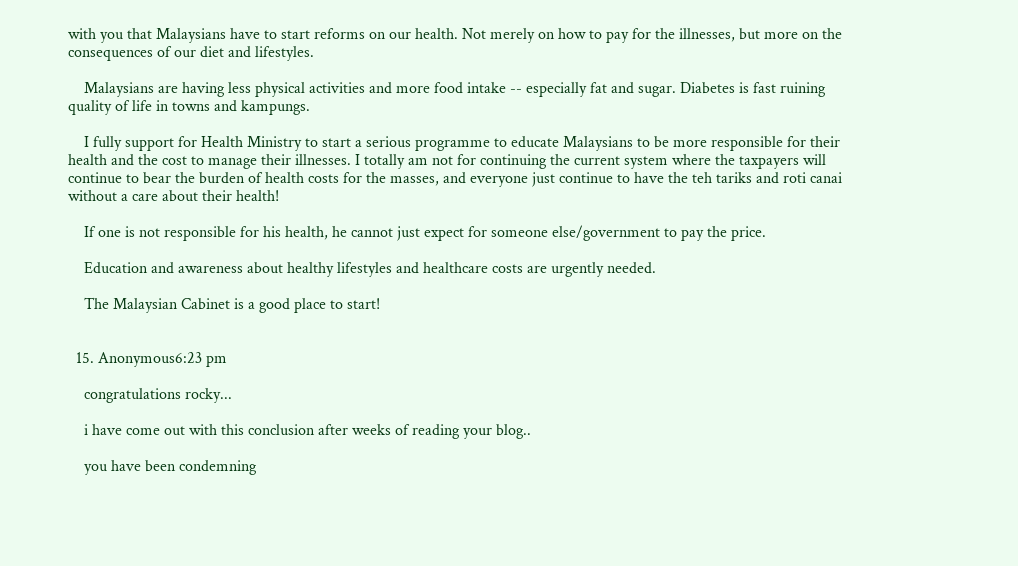with you that Malaysians have to start reforms on our health. Not merely on how to pay for the illnesses, but more on the consequences of our diet and lifestyles.

    Malaysians are having less physical activities and more food intake -- especially fat and sugar. Diabetes is fast ruining quality of life in towns and kampungs.

    I fully support for Health Ministry to start a serious programme to educate Malaysians to be more responsible for their health and the cost to manage their illnesses. I totally am not for continuing the current system where the taxpayers will continue to bear the burden of health costs for the masses, and everyone just continue to have the teh tariks and roti canai without a care about their health!

    If one is not responsible for his health, he cannot just expect for someone else/government to pay the price.

    Education and awareness about healthy lifestyles and healthcare costs are urgently needed.

    The Malaysian Cabinet is a good place to start!


  15. Anonymous6:23 pm

    congratulations rocky...

    i have come out with this conclusion after weeks of reading your blog..

    you have been condemning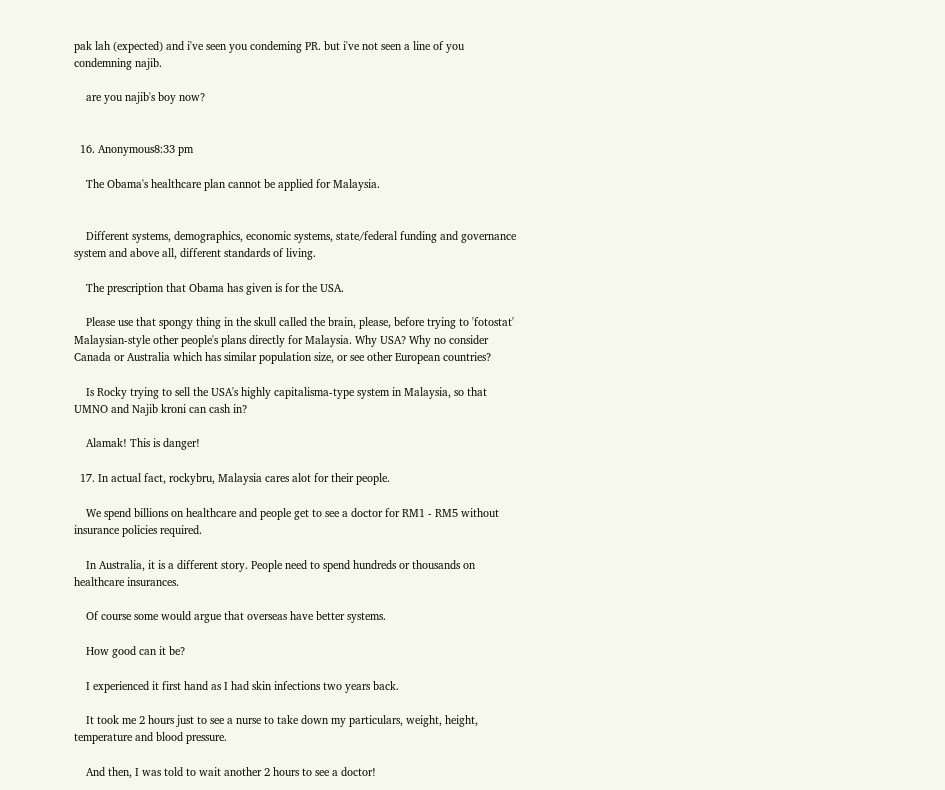pak lah (expected) and i've seen you condeming PR. but i've not seen a line of you condemning najib.

    are you najib's boy now?


  16. Anonymous8:33 pm

    The Obama's healthcare plan cannot be applied for Malaysia.


    Different systems, demographics, economic systems, state/federal funding and governance system and above all, different standards of living.

    The prescription that Obama has given is for the USA.

    Please use that spongy thing in the skull called the brain, please, before trying to 'fotostat' Malaysian-style other people's plans directly for Malaysia. Why USA? Why no consider Canada or Australia which has similar population size, or see other European countries?

    Is Rocky trying to sell the USA's highly capitalisma-type system in Malaysia, so that UMNO and Najib kroni can cash in?

    Alamak! This is danger!

  17. In actual fact, rockybru, Malaysia cares alot for their people.

    We spend billions on healthcare and people get to see a doctor for RM1 - RM5 without insurance policies required.

    In Australia, it is a different story. People need to spend hundreds or thousands on healthcare insurances.

    Of course some would argue that overseas have better systems.

    How good can it be?

    I experienced it first hand as I had skin infections two years back.

    It took me 2 hours just to see a nurse to take down my particulars, weight, height, temperature and blood pressure.

    And then, I was told to wait another 2 hours to see a doctor!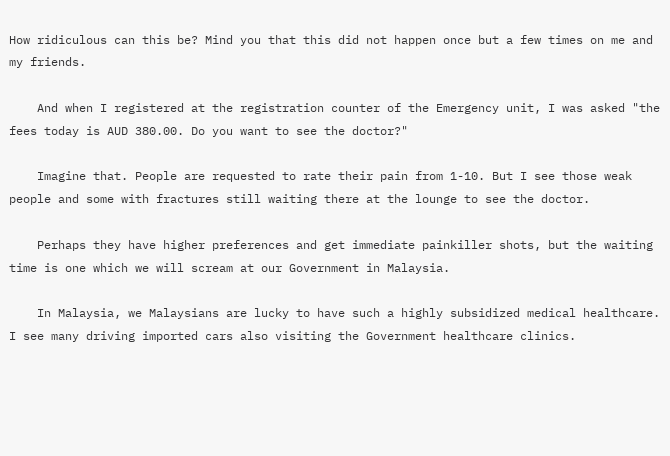How ridiculous can this be? Mind you that this did not happen once but a few times on me and my friends.

    And when I registered at the registration counter of the Emergency unit, I was asked "the fees today is AUD 380.00. Do you want to see the doctor?"

    Imagine that. People are requested to rate their pain from 1-10. But I see those weak people and some with fractures still waiting there at the lounge to see the doctor.

    Perhaps they have higher preferences and get immediate painkiller shots, but the waiting time is one which we will scream at our Government in Malaysia.

    In Malaysia, we Malaysians are lucky to have such a highly subsidized medical healthcare. I see many driving imported cars also visiting the Government healthcare clinics.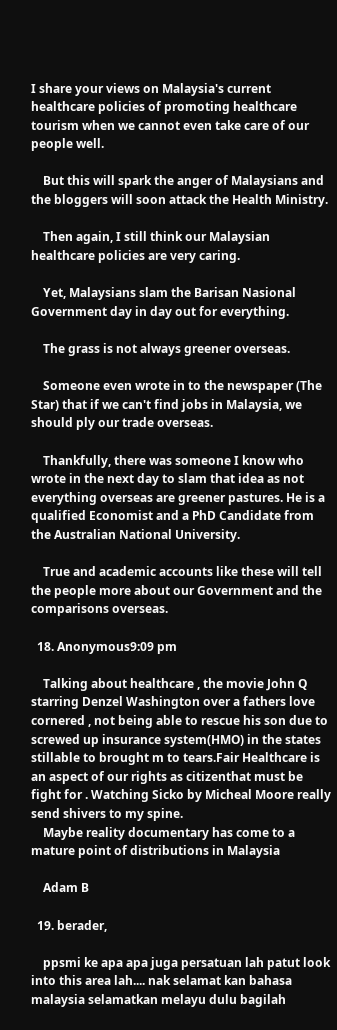I share your views on Malaysia's current healthcare policies of promoting healthcare tourism when we cannot even take care of our people well.

    But this will spark the anger of Malaysians and the bloggers will soon attack the Health Ministry.

    Then again, I still think our Malaysian healthcare policies are very caring.

    Yet, Malaysians slam the Barisan Nasional Government day in day out for everything.

    The grass is not always greener overseas.

    Someone even wrote in to the newspaper (The Star) that if we can't find jobs in Malaysia, we should ply our trade overseas.

    Thankfully, there was someone I know who wrote in the next day to slam that idea as not everything overseas are greener pastures. He is a qualified Economist and a PhD Candidate from the Australian National University.

    True and academic accounts like these will tell the people more about our Government and the comparisons overseas.

  18. Anonymous9:09 pm

    Talking about healthcare , the movie John Q starring Denzel Washington over a fathers love cornered , not being able to rescue his son due to screwed up insurance system(HMO) in the states stillable to brought m to tears.Fair Healthcare is an aspect of our rights as citizenthat must be fight for . Watching Sicko by Micheal Moore really send shivers to my spine.
    Maybe reality documentary has come to a mature point of distributions in Malaysia

    Adam B

  19. berader,

    ppsmi ke apa apa juga persatuan lah patut look into this area lah.... nak selamat kan bahasa malaysia selamatkan melayu dulu bagilah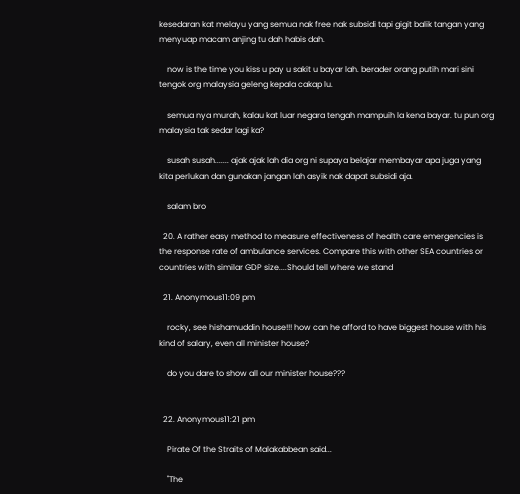kesedaran kat melayu yang semua nak free nak subsidi tapi gigit balik tangan yang menyuap macam anjing tu dah habis dah.

    now is the time you kiss u pay u sakit u bayar lah. berader orang putih mari sini tengok org malaysia geleng kepala cakap lu.

    semua nya murah, kalau kat luar negara tengah mampuih la kena bayar. tu pun org malaysia tak sedar lagi ka?

    susah susah....... ajak ajak lah dia org ni supaya belajar membayar apa juga yang kita perlukan dan gunakan jangan lah asyik nak dapat subsidi aja.

    salam bro

  20. A rather easy method to measure effectiveness of health care emergencies is the response rate of ambulance services. Compare this with other SEA countries or countries with similar GDP size....Should tell where we stand

  21. Anonymous11:09 pm

    rocky, see hishamuddin house!!! how can he afford to have biggest house with his kind of salary, even all minister house?

    do you dare to show all our minister house???


  22. Anonymous11:21 pm

    Pirate Of the Straits of Malakabbean said...

    "The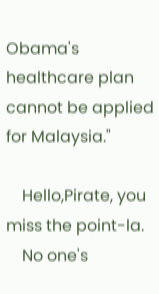Obama's healthcare plan cannot be applied for Malaysia."

    Hello,Pirate, you miss the point-la.
    No one's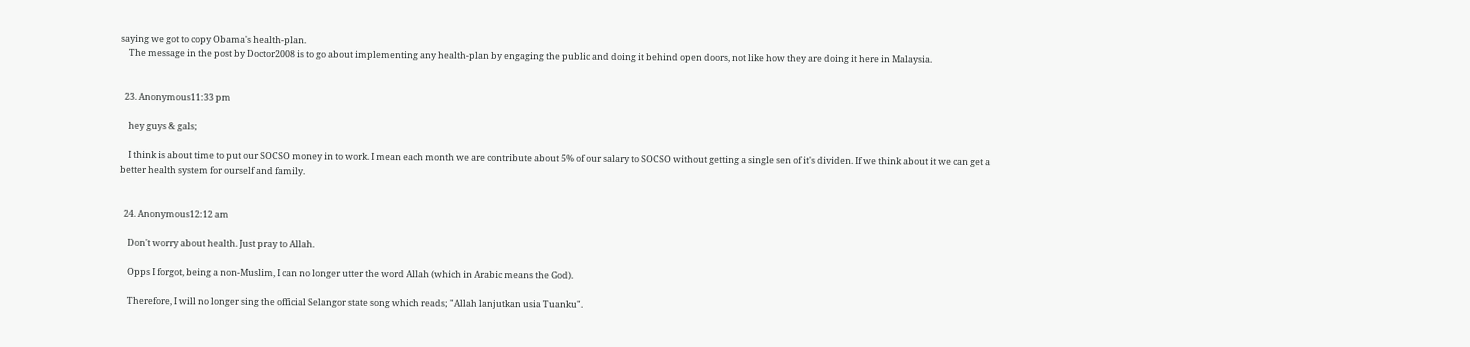saying we got to copy Obama's health-plan.
    The message in the post by Doctor2008 is to go about implementing any health-plan by engaging the public and doing it behind open doors, not like how they are doing it here in Malaysia.


  23. Anonymous11:33 pm

    hey guys & gals;

    I think is about time to put our SOCSO money in to work. I mean each month we are contribute about 5% of our salary to SOCSO without getting a single sen of it's dividen. If we think about it we can get a better health system for ourself and family.


  24. Anonymous12:12 am

    Don't worry about health. Just pray to Allah.

    Opps I forgot, being a non-Muslim, I can no longer utter the word Allah (which in Arabic means the God).

    Therefore, I will no longer sing the official Selangor state song which reads; "Allah lanjutkan usia Tuanku".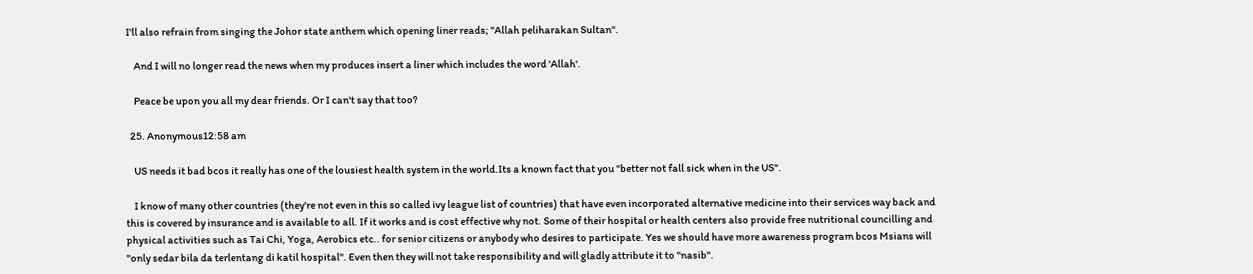I'll also refrain from singing the Johor state anthem which opening liner reads; "Allah peliharakan Sultan".

    And I will no longer read the news when my produces insert a liner which includes the word 'Allah'.

    Peace be upon you all my dear friends. Or I can't say that too?

  25. Anonymous12:58 am

    US needs it bad bcos it really has one of the lousiest health system in the world.Its a known fact that you "better not fall sick when in the US".

    I know of many other countries (they're not even in this so called ivy league list of countries) that have even incorporated alternative medicine into their services way back and this is covered by insurance and is available to all. If it works and is cost effective why not. Some of their hospital or health centers also provide free nutritional councilling and physical activities such as Tai Chi, Yoga, Aerobics etc.. for senior citizens or anybody who desires to participate. Yes we should have more awareness program bcos Msians will "only sedar bila da terlentang di katil hospital". Even then they will not take responsibility and will gladly attribute it to "nasib".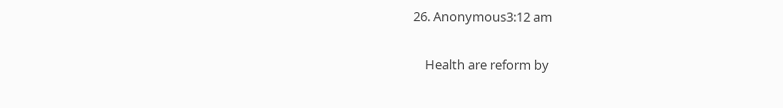26. Anonymous3:12 am

    Health are reform by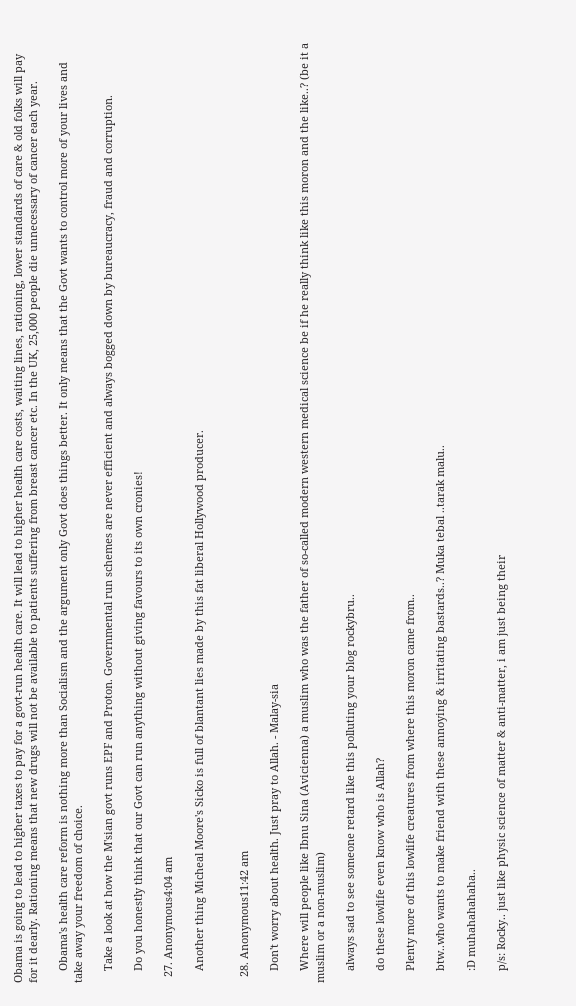Obama is going to lead to higher taxes to pay for a govt-run health care. It will lead to higher health care costs, waiting lines, rationing, lower standards of care & old folks will pay for it dearly. Rationing means that new drugs will not be available to patients suffering from breast cancer etc. In the UK, 25,000 people die unnecessary of cancer each year.

    Obama's health care reform is nothing more than Socialism and the argument only Govt does things better. It only means that the Govt wants to control more of your lives and take away your freedom of choice.

    Take a look at how the M'sian govt runs EPF and Proton. Governmental run schemes are never efficient and always bogged down by bureaucracy, fraud and corruption.

    Do you honestly think that our Govt can run anything without giving favours to its own cronies!

  27. Anonymous4:04 am

    Another thing Micheal Moore's Sicko is full of blantant lies made by this fat liberal Hollywood producer.


  28. Anonymous11:42 am

    Don't worry about health. Just pray to Allah. - Malay-sia

    Where will people like Ibnu Sina (Avicienna) a muslim who was the father of so-called modern western medical science be if he really think like this moron and the like..? (be it a muslim or a non-muslim)

    always sad to see someone retard like this polluting your blog rockybru..

    do these lowlife even know who is Allah?

    Plenty more of this lowlife creatures from where this moron came from..

    btw..who wants to make friend with these annoying & irritating bastards..? Muka tebal ..tarak malu..

    :D muhahahahaha..

    p/s: Rocky.. just like physic science of matter & anti-matter, i am just being their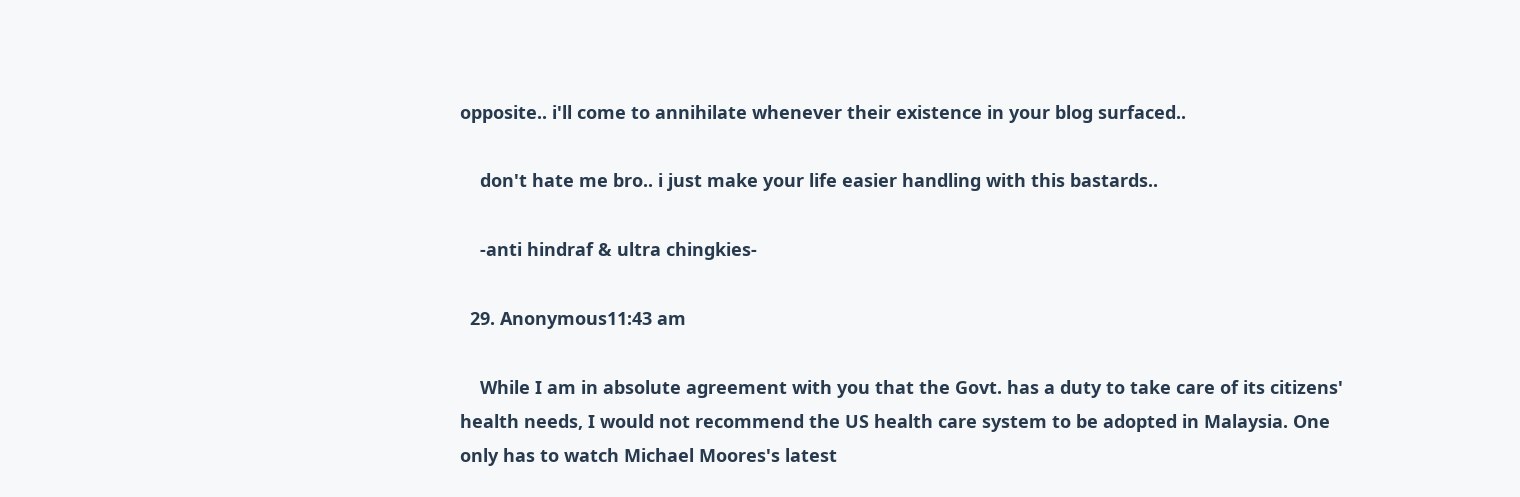opposite.. i'll come to annihilate whenever their existence in your blog surfaced..

    don't hate me bro.. i just make your life easier handling with this bastards..

    -anti hindraf & ultra chingkies-

  29. Anonymous11:43 am

    While I am in absolute agreement with you that the Govt. has a duty to take care of its citizens' health needs, I would not recommend the US health care system to be adopted in Malaysia. One only has to watch Michael Moores's latest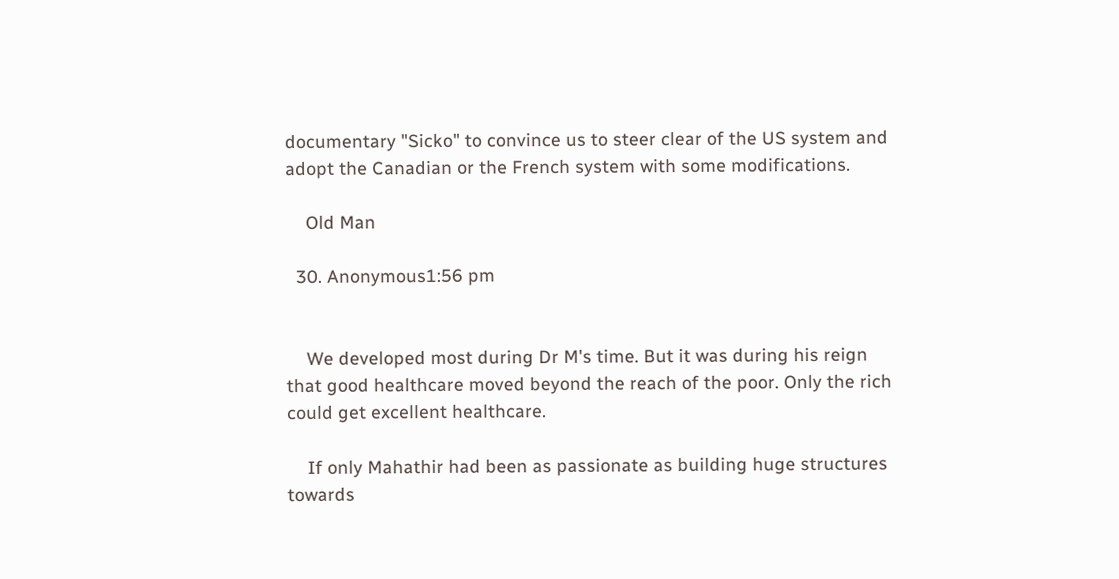documentary "Sicko" to convince us to steer clear of the US system and adopt the Canadian or the French system with some modifications.

    Old Man

  30. Anonymous1:56 pm


    We developed most during Dr M's time. But it was during his reign that good healthcare moved beyond the reach of the poor. Only the rich could get excellent healthcare.

    If only Mahathir had been as passionate as building huge structures towards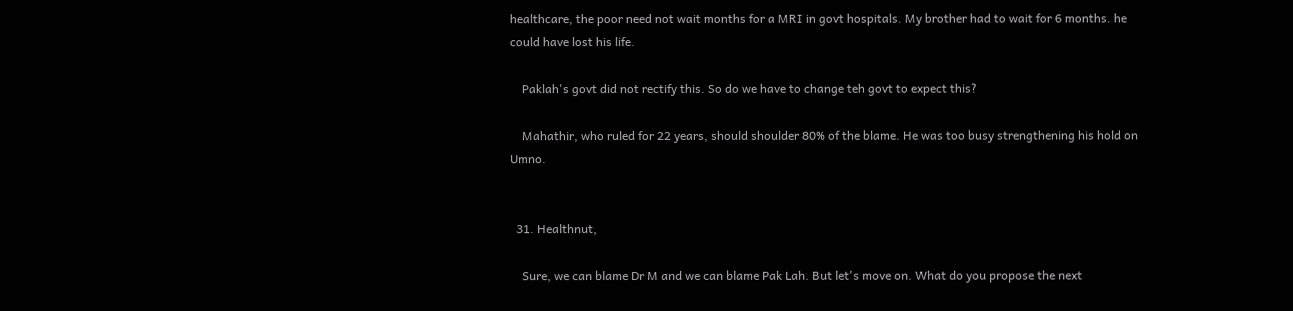healthcare, the poor need not wait months for a MRI in govt hospitals. My brother had to wait for 6 months. he could have lost his life.

    Paklah's govt did not rectify this. So do we have to change teh govt to expect this?

    Mahathir, who ruled for 22 years, should shoulder 80% of the blame. He was too busy strengthening his hold on Umno.


  31. Healthnut,

    Sure, we can blame Dr M and we can blame Pak Lah. But let's move on. What do you propose the next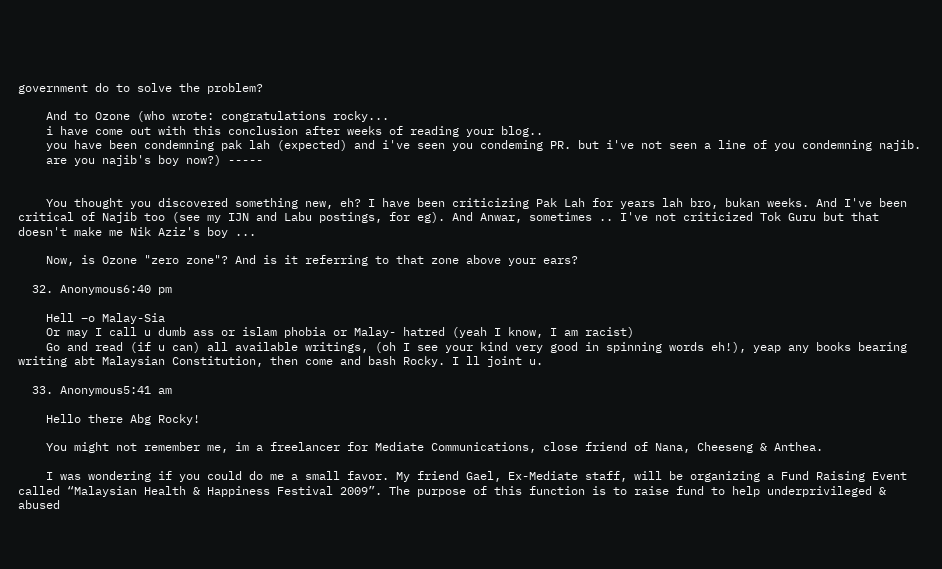government do to solve the problem?

    And to Ozone (who wrote: congratulations rocky...
    i have come out with this conclusion after weeks of reading your blog..
    you have been condemning pak lah (expected) and i've seen you condeming PR. but i've not seen a line of you condemning najib.
    are you najib's boy now?) -----


    You thought you discovered something new, eh? I have been criticizing Pak Lah for years lah bro, bukan weeks. And I've been critical of Najib too (see my IJN and Labu postings, for eg). And Anwar, sometimes .. I've not criticized Tok Guru but that doesn't make me Nik Aziz's boy ...

    Now, is Ozone "zero zone"? And is it referring to that zone above your ears?

  32. Anonymous6:40 pm

    Hell –o Malay-Sia
    Or may I call u dumb ass or islam phobia or Malay- hatred (yeah I know, I am racist)
    Go and read (if u can) all available writings, (oh I see your kind very good in spinning words eh!), yeap any books bearing writing abt Malaysian Constitution, then come and bash Rocky. I ll joint u.

  33. Anonymous5:41 am

    Hello there Abg Rocky!

    You might not remember me, im a freelancer for Mediate Communications, close friend of Nana, Cheeseng & Anthea.

    I was wondering if you could do me a small favor. My friend Gael, Ex-Mediate staff, will be organizing a Fund Raising Event called “Malaysian Health & Happiness Festival 2009”. The purpose of this function is to raise fund to help underprivileged & abused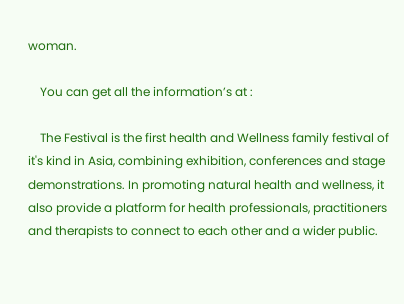woman.

    You can get all the information’s at :

    The Festival is the first health and Wellness family festival of it's kind in Asia, combining exhibition, conferences and stage demonstrations. In promoting natural health and wellness, it also provide a platform for health professionals, practitioners and therapists to connect to each other and a wider public.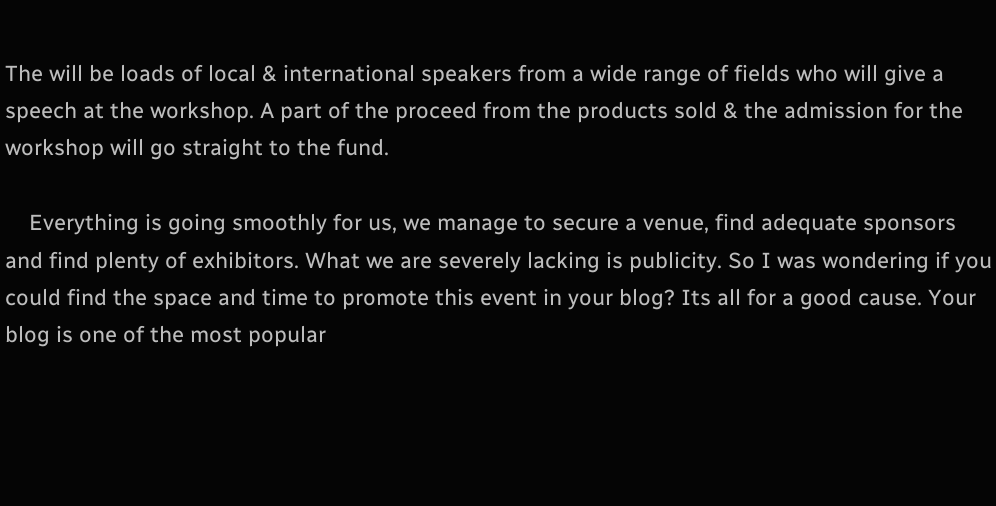The will be loads of local & international speakers from a wide range of fields who will give a speech at the workshop. A part of the proceed from the products sold & the admission for the workshop will go straight to the fund.

    Everything is going smoothly for us, we manage to secure a venue, find adequate sponsors and find plenty of exhibitors. What we are severely lacking is publicity. So I was wondering if you could find the space and time to promote this event in your blog? Its all for a good cause. Your blog is one of the most popular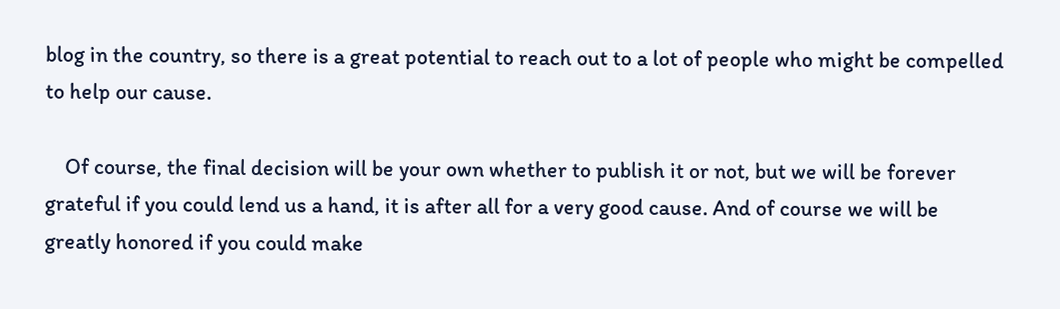blog in the country, so there is a great potential to reach out to a lot of people who might be compelled to help our cause.

    Of course, the final decision will be your own whether to publish it or not, but we will be forever grateful if you could lend us a hand, it is after all for a very good cause. And of course we will be greatly honored if you could make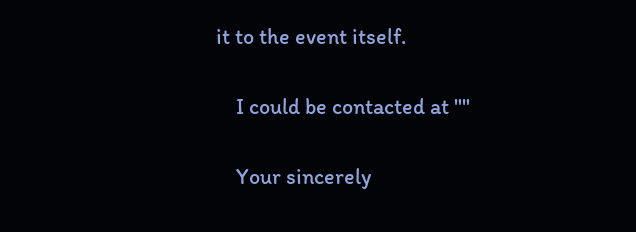it to the event itself.

    I could be contacted at ""

    Your sincerely